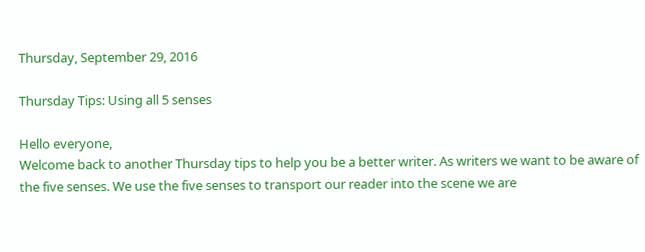Thursday, September 29, 2016

Thursday Tips: Using all 5 senses

Hello everyone,
Welcome back to another Thursday tips to help you be a better writer. As writers we want to be aware of the five senses. We use the five senses to transport our reader into the scene we are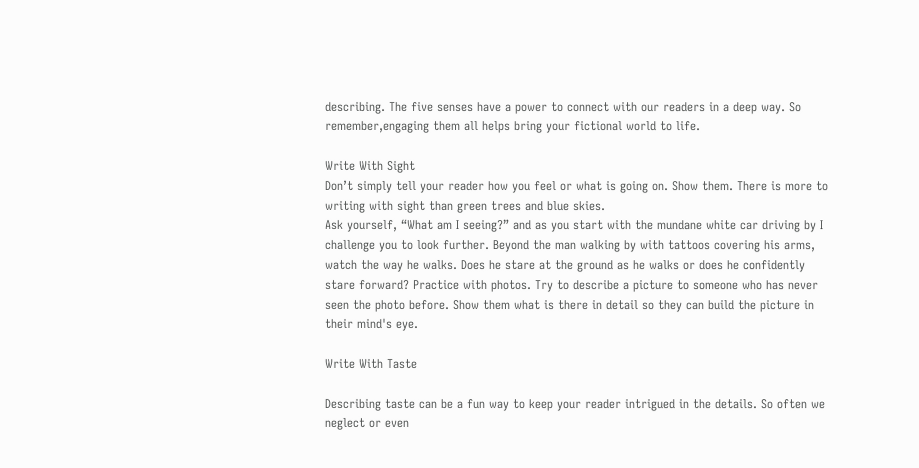describing. The five senses have a power to connect with our readers in a deep way. So remember,engaging them all helps bring your fictional world to life.

Write With Sight
Don’t simply tell your reader how you feel or what is going on. Show them. There is more to writing with sight than green trees and blue skies.
Ask yourself, “What am I seeing?” and as you start with the mundane white car driving by I challenge you to look further. Beyond the man walking by with tattoos covering his arms, watch the way he walks. Does he stare at the ground as he walks or does he confidently stare forward? Practice with photos. Try to describe a picture to someone who has never seen the photo before. Show them what is there in detail so they can build the picture in their mind's eye.

Write With Taste

Describing taste can be a fun way to keep your reader intrigued in the details. So often we neglect or even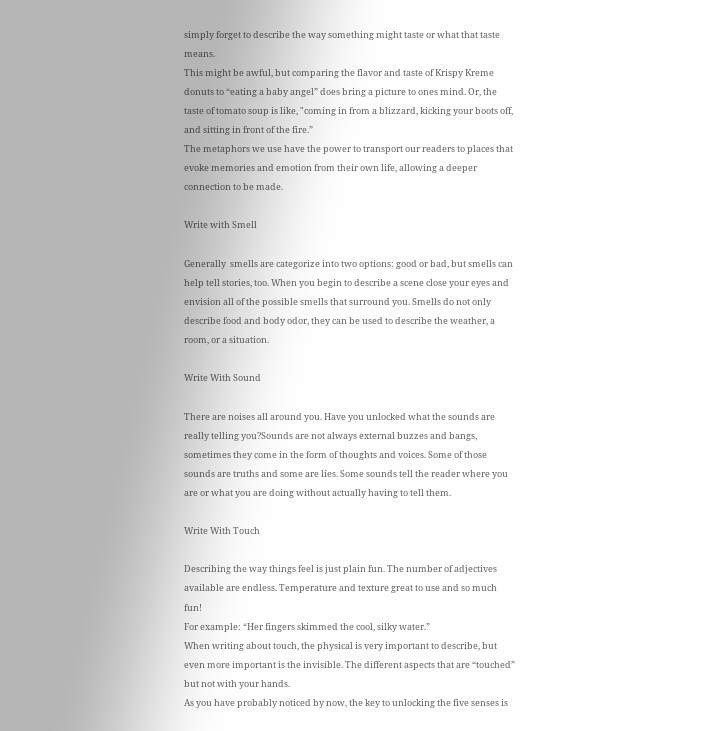simply forget to describe the way something might taste or what that taste means.
This might be awful, but comparing the flavor and taste of Krispy Kreme donuts to “eating a baby angel” does bring a picture to ones mind. Or, the taste of tomato soup is like, "coming in from a blizzard, kicking your boots off, and sitting in front of the fire.”
The metaphors we use have the power to transport our readers to places that evoke memories and emotion from their own life, allowing a deeper connection to be made.

Write with Smell

Generally  smells are categorize into two options: good or bad, but smells can help tell stories, too. When you begin to describe a scene close your eyes and envision all of the possible smells that surround you. Smells do not only describe food and body odor, they can be used to describe the weather, a room, or a situation.

Write With Sound

There are noises all around you. Have you unlocked what the sounds are really telling you?Sounds are not always external buzzes and bangs, sometimes they come in the form of thoughts and voices. Some of those sounds are truths and some are lies. Some sounds tell the reader where you are or what you are doing without actually having to tell them.

Write With Touch

Describing the way things feel is just plain fun. The number of adjectives available are endless. Temperature and texture great to use and so much fun!
For example: “Her fingers skimmed the cool, silky water.”
When writing about touch, the physical is very important to describe, but even more important is the invisible. The different aspects that are “touched” but not with your hands.
As you have probably noticed by now, the key to unlocking the five senses is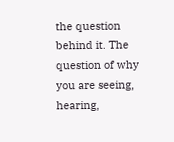the question behind it. The question of why you are seeing, hearing,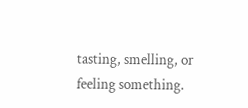tasting, smelling, or feeling something.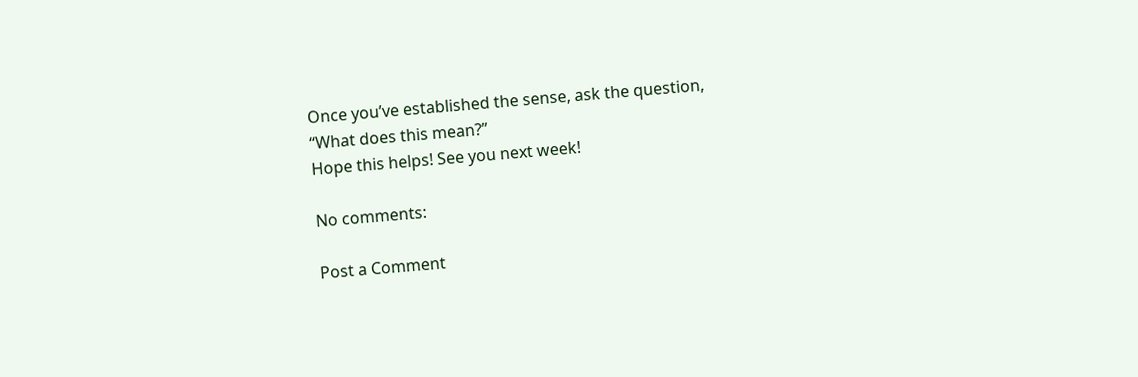Once you’ve established the sense, ask the question,
“What does this mean?”
Hope this helps! See you next week!

No comments:

Post a Comment